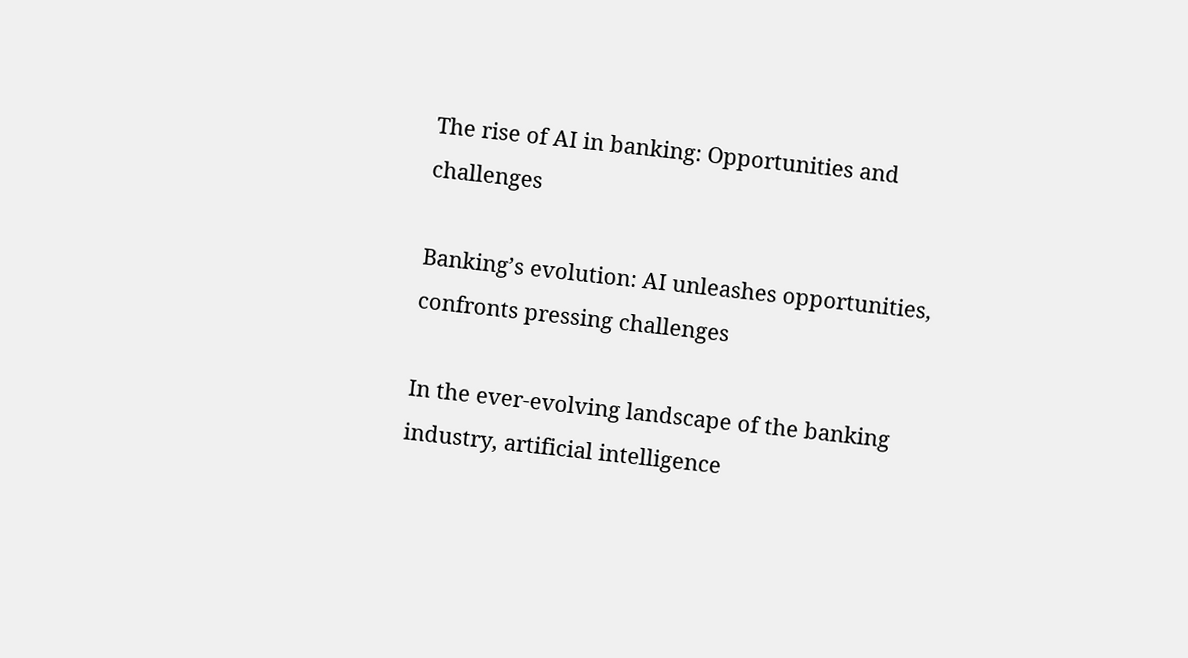The rise of AI in banking: Opportunities and challenges

Banking’s evolution: AI unleashes opportunities, confronts pressing challenges

In the ever-evolving landscape of the banking industry, artificial intelligence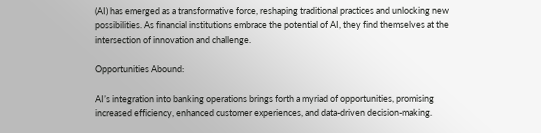(AI) has emerged as a transformative force, reshaping traditional practices and unlocking new possibilities. As financial institutions embrace the potential of AI, they find themselves at the intersection of innovation and challenge.

Opportunities Abound:

AI’s integration into banking operations brings forth a myriad of opportunities, promising increased efficiency, enhanced customer experiences, and data-driven decision-making.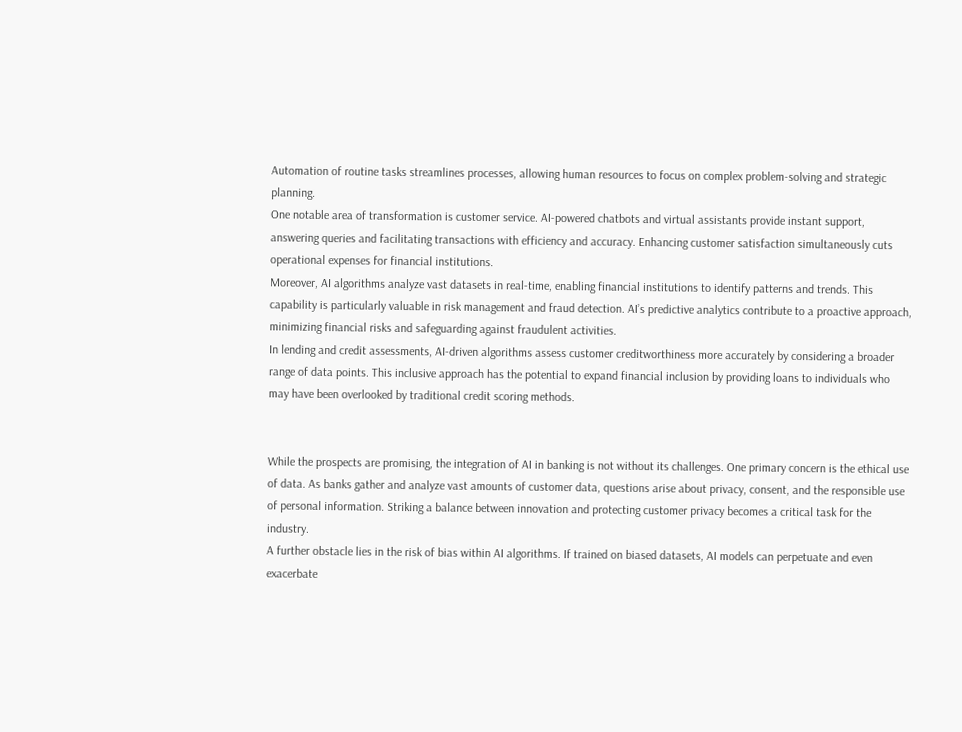Automation of routine tasks streamlines processes, allowing human resources to focus on complex problem-solving and strategic planning.
One notable area of transformation is customer service. AI-powered chatbots and virtual assistants provide instant support, answering queries and facilitating transactions with efficiency and accuracy. Enhancing customer satisfaction simultaneously cuts operational expenses for financial institutions.
Moreover, AI algorithms analyze vast datasets in real-time, enabling financial institutions to identify patterns and trends. This capability is particularly valuable in risk management and fraud detection. AI’s predictive analytics contribute to a proactive approach, minimizing financial risks and safeguarding against fraudulent activities.
In lending and credit assessments, AI-driven algorithms assess customer creditworthiness more accurately by considering a broader range of data points. This inclusive approach has the potential to expand financial inclusion by providing loans to individuals who may have been overlooked by traditional credit scoring methods.


While the prospects are promising, the integration of AI in banking is not without its challenges. One primary concern is the ethical use of data. As banks gather and analyze vast amounts of customer data, questions arise about privacy, consent, and the responsible use of personal information. Striking a balance between innovation and protecting customer privacy becomes a critical task for the industry.
A further obstacle lies in the risk of bias within AI algorithms. If trained on biased datasets, AI models can perpetuate and even exacerbate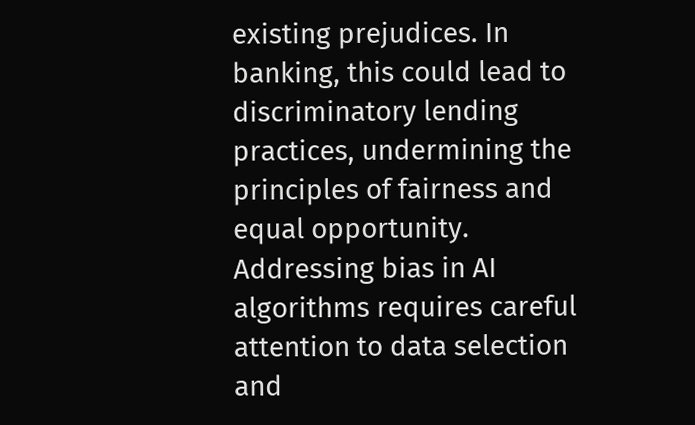existing prejudices. In banking, this could lead to discriminatory lending practices, undermining the principles of fairness and equal opportunity. Addressing bias in AI algorithms requires careful attention to data selection and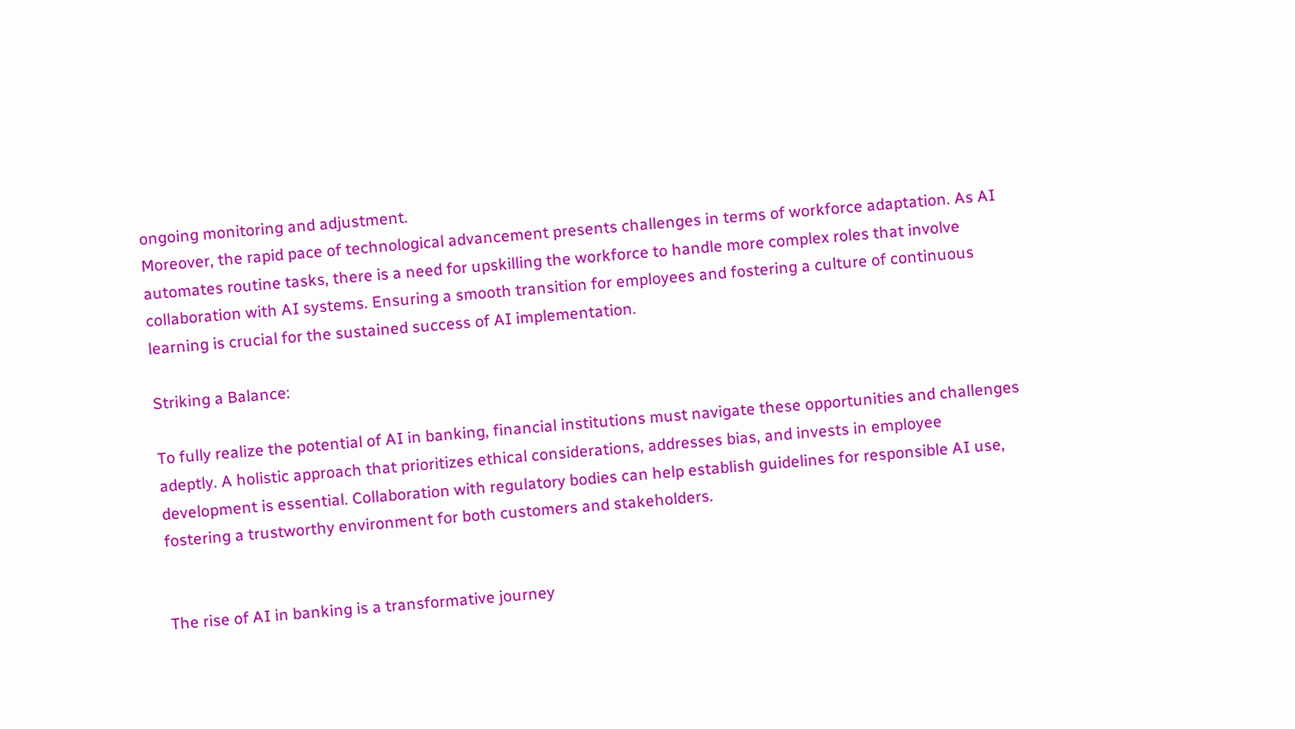ongoing monitoring and adjustment.
Moreover, the rapid pace of technological advancement presents challenges in terms of workforce adaptation. As AI automates routine tasks, there is a need for upskilling the workforce to handle more complex roles that involve collaboration with AI systems. Ensuring a smooth transition for employees and fostering a culture of continuous learning is crucial for the sustained success of AI implementation.

Striking a Balance:

To fully realize the potential of AI in banking, financial institutions must navigate these opportunities and challenges adeptly. A holistic approach that prioritizes ethical considerations, addresses bias, and invests in employee development is essential. Collaboration with regulatory bodies can help establish guidelines for responsible AI use, fostering a trustworthy environment for both customers and stakeholders.


The rise of AI in banking is a transformative journey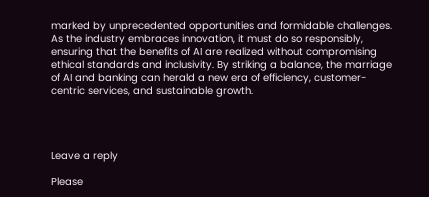marked by unprecedented opportunities and formidable challenges. As the industry embraces innovation, it must do so responsibly, ensuring that the benefits of AI are realized without compromising ethical standards and inclusivity. By striking a balance, the marriage of AI and banking can herald a new era of efficiency, customer-centric services, and sustainable growth.




Leave a reply

Please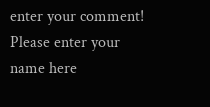enter your comment!
Please enter your name here